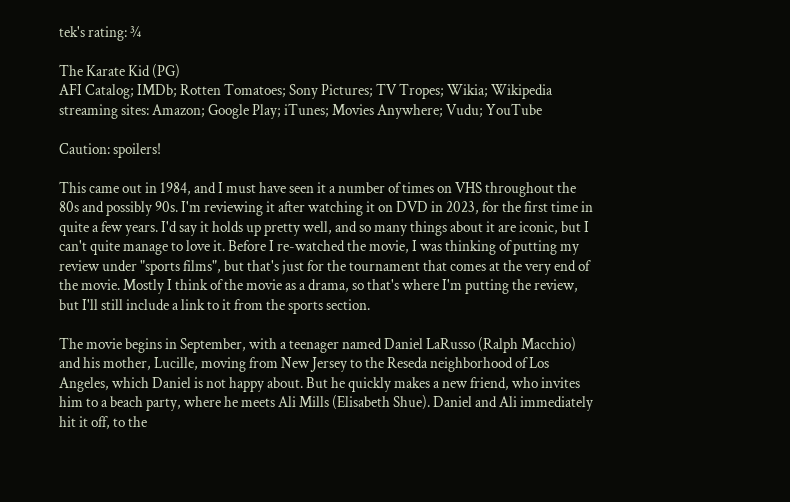tek's rating: ¾

The Karate Kid (PG)
AFI Catalog; IMDb; Rotten Tomatoes; Sony Pictures; TV Tropes; Wikia; Wikipedia
streaming sites: Amazon; Google Play; iTunes; Movies Anywhere; Vudu; YouTube

Caution: spoilers!

This came out in 1984, and I must have seen it a number of times on VHS throughout the 80s and possibly 90s. I'm reviewing it after watching it on DVD in 2023, for the first time in quite a few years. I'd say it holds up pretty well, and so many things about it are iconic, but I can't quite manage to love it. Before I re-watched the movie, I was thinking of putting my review under "sports films", but that's just for the tournament that comes at the very end of the movie. Mostly I think of the movie as a drama, so that's where I'm putting the review, but I'll still include a link to it from the sports section.

The movie begins in September, with a teenager named Daniel LaRusso (Ralph Macchio) and his mother, Lucille, moving from New Jersey to the Reseda neighborhood of Los Angeles, which Daniel is not happy about. But he quickly makes a new friend, who invites him to a beach party, where he meets Ali Mills (Elisabeth Shue). Daniel and Ali immediately hit it off, to the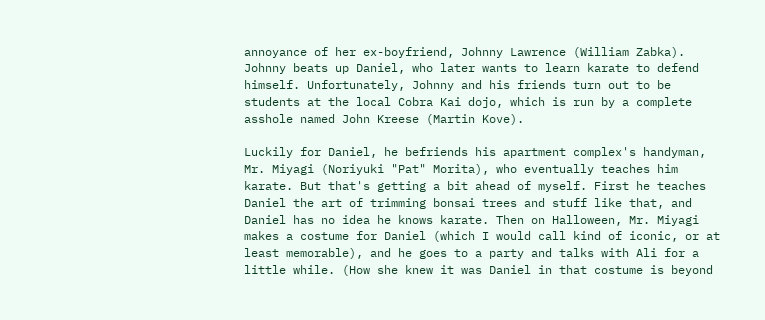annoyance of her ex-boyfriend, Johnny Lawrence (William Zabka). Johnny beats up Daniel, who later wants to learn karate to defend himself. Unfortunately, Johnny and his friends turn out to be students at the local Cobra Kai dojo, which is run by a complete asshole named John Kreese (Martin Kove).

Luckily for Daniel, he befriends his apartment complex's handyman, Mr. Miyagi (Noriyuki "Pat" Morita), who eventually teaches him karate. But that's getting a bit ahead of myself. First he teaches Daniel the art of trimming bonsai trees and stuff like that, and Daniel has no idea he knows karate. Then on Halloween, Mr. Miyagi makes a costume for Daniel (which I would call kind of iconic, or at least memorable), and he goes to a party and talks with Ali for a little while. (How she knew it was Daniel in that costume is beyond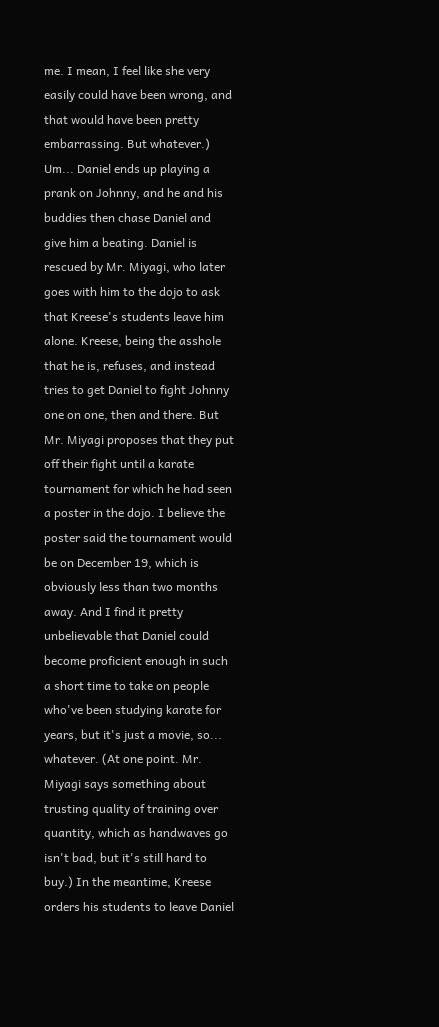me. I mean, I feel like she very easily could have been wrong, and that would have been pretty embarrassing. But whatever.) Um... Daniel ends up playing a prank on Johnny, and he and his buddies then chase Daniel and give him a beating. Daniel is rescued by Mr. Miyagi, who later goes with him to the dojo to ask that Kreese's students leave him alone. Kreese, being the asshole that he is, refuses, and instead tries to get Daniel to fight Johnny one on one, then and there. But Mr. Miyagi proposes that they put off their fight until a karate tournament for which he had seen a poster in the dojo. I believe the poster said the tournament would be on December 19, which is obviously less than two months away. And I find it pretty unbelievable that Daniel could become proficient enough in such a short time to take on people who've been studying karate for years, but it's just a movie, so... whatever. (At one point. Mr. Miyagi says something about trusting quality of training over quantity, which as handwaves go isn't bad, but it's still hard to buy.) In the meantime, Kreese orders his students to leave Daniel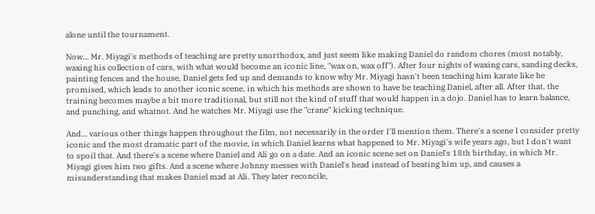alone until the tournament.

Now... Mr. Miyagi's methods of teaching are pretty unorthodox, and just seem like making Daniel do random chores (most notably, waxing his collection of cars, with what would become an iconic line, "wax on, wax off"). After four nights of waxing cars, sanding decks, painting fences and the house, Daniel gets fed up and demands to know why Mr. Miyagi hasn't been teaching him karate like he promised, which leads to another iconic scene, in which his methods are shown to have be teaching Daniel, after all. After that, the training becomes maybe a bit more traditional, but still not the kind of stuff that would happen in a dojo. Daniel has to learn balance, and punching, and whatnot. And he watches Mr. Miyagi use the "crane" kicking technique.

And... various other things happen throughout the film, not necessarily in the order I'll mention them. There's a scene I consider pretty iconic and the most dramatic part of the movie, in which Daniel learns what happened to Mr. Miyagi's wife years ago, but I don't want to spoil that. And there's a scene where Daniel and Ali go on a date. And an iconic scene set on Daniel's 18th birthday, in which Mr. Miyagi gives him two gifts. And a scene where Johnny messes with Daniel's head instead of beating him up, and causes a misunderstanding that makes Daniel mad at Ali. They later reconcile,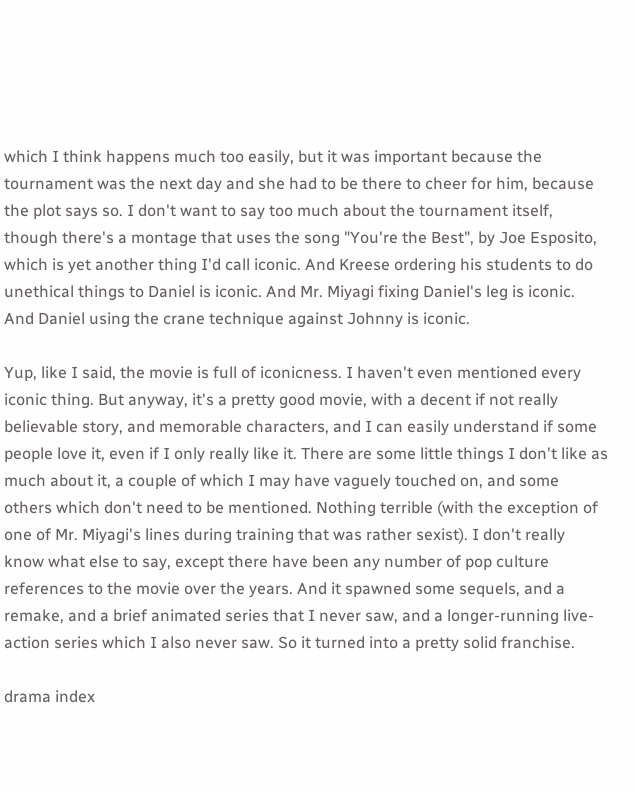which I think happens much too easily, but it was important because the tournament was the next day and she had to be there to cheer for him, because the plot says so. I don't want to say too much about the tournament itself, though there's a montage that uses the song "You're the Best", by Joe Esposito, which is yet another thing I'd call iconic. And Kreese ordering his students to do unethical things to Daniel is iconic. And Mr. Miyagi fixing Daniel's leg is iconic. And Daniel using the crane technique against Johnny is iconic.

Yup, like I said, the movie is full of iconicness. I haven't even mentioned every iconic thing. But anyway, it's a pretty good movie, with a decent if not really believable story, and memorable characters, and I can easily understand if some people love it, even if I only really like it. There are some little things I don't like as much about it, a couple of which I may have vaguely touched on, and some others which don't need to be mentioned. Nothing terrible (with the exception of one of Mr. Miyagi's lines during training that was rather sexist). I don't really know what else to say, except there have been any number of pop culture references to the movie over the years. And it spawned some sequels, and a remake, and a brief animated series that I never saw, and a longer-running live-action series which I also never saw. So it turned into a pretty solid franchise.

drama index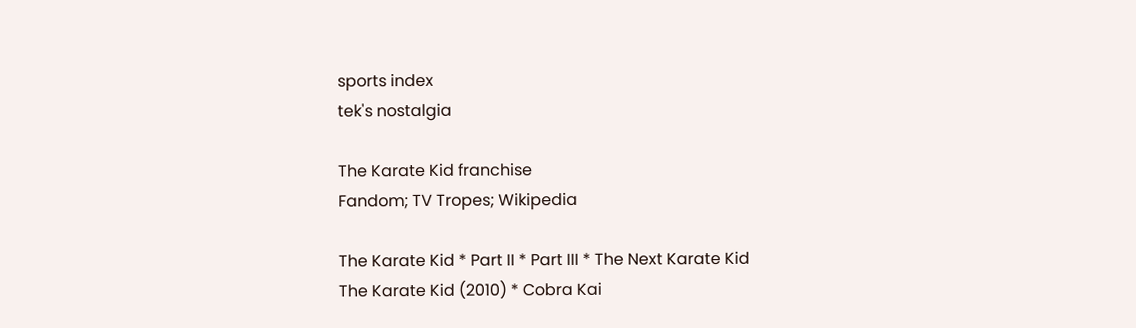sports index
tek's nostalgia

The Karate Kid franchise
Fandom; TV Tropes; Wikipedia

The Karate Kid * Part II * Part III * The Next Karate Kid
The Karate Kid (2010) * Cobra Kai